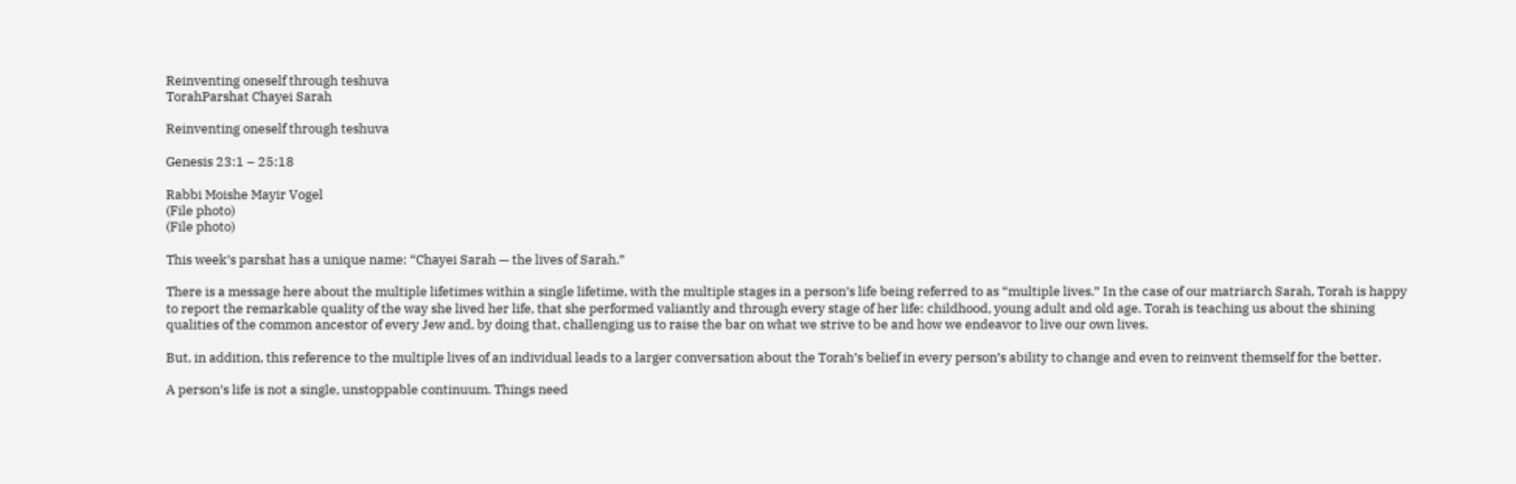Reinventing oneself through teshuva
TorahParshat Chayei Sarah

Reinventing oneself through teshuva

Genesis 23:1 – 25:18

Rabbi Moishe Mayir Vogel
(File photo)
(File photo)

This week’s parshat has a unique name: “Chayei Sarah — the lives of Sarah.”

There is a message here about the multiple lifetimes within a single lifetime, with the multiple stages in a person’s life being referred to as “multiple lives.” In the case of our matriarch Sarah, Torah is happy to report the remarkable quality of the way she lived her life, that she performed valiantly and through every stage of her life: childhood, young adult and old age. Torah is teaching us about the shining qualities of the common ancestor of every Jew and, by doing that, challenging us to raise the bar on what we strive to be and how we endeavor to live our own lives.

But, in addition, this reference to the multiple lives of an individual leads to a larger conversation about the Torah’s belief in every person’s ability to change and even to reinvent themself for the better.

A person’s life is not a single, unstoppable continuum. Things need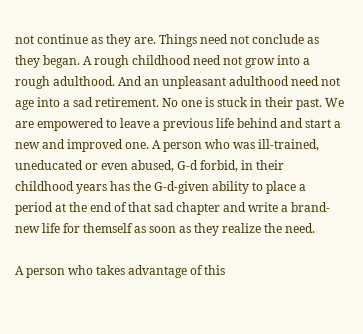not continue as they are. Things need not conclude as they began. A rough childhood need not grow into a rough adulthood. And an unpleasant adulthood need not age into a sad retirement. No one is stuck in their past. We are empowered to leave a previous life behind and start a new and improved one. A person who was ill-trained, uneducated or even abused, G-d forbid, in their childhood years has the G-d-given ability to place a period at the end of that sad chapter and write a brand-new life for themself as soon as they realize the need.

A person who takes advantage of this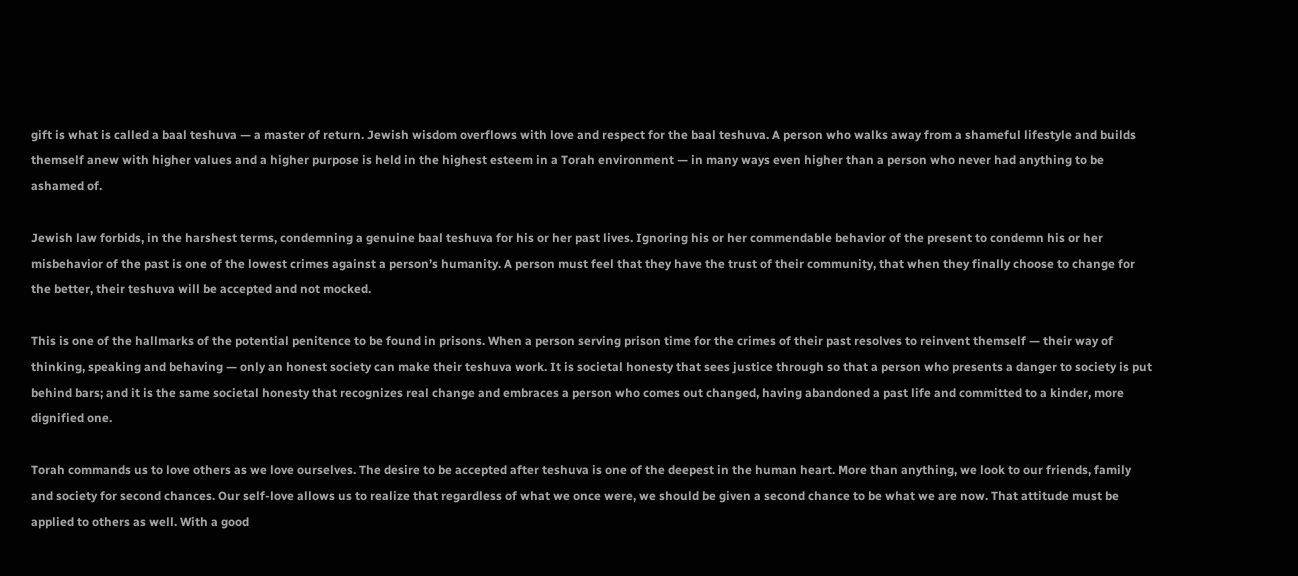gift is what is called a baal teshuva — a master of return. Jewish wisdom overflows with love and respect for the baal teshuva. A person who walks away from a shameful lifestyle and builds themself anew with higher values and a higher purpose is held in the highest esteem in a Torah environment — in many ways even higher than a person who never had anything to be ashamed of.

Jewish law forbids, in the harshest terms, condemning a genuine baal teshuva for his or her past lives. Ignoring his or her commendable behavior of the present to condemn his or her misbehavior of the past is one of the lowest crimes against a person’s humanity. A person must feel that they have the trust of their community, that when they finally choose to change for the better, their teshuva will be accepted and not mocked.

This is one of the hallmarks of the potential penitence to be found in prisons. When a person serving prison time for the crimes of their past resolves to reinvent themself — their way of thinking, speaking and behaving — only an honest society can make their teshuva work. It is societal honesty that sees justice through so that a person who presents a danger to society is put behind bars; and it is the same societal honesty that recognizes real change and embraces a person who comes out changed, having abandoned a past life and committed to a kinder, more dignified one.

Torah commands us to love others as we love ourselves. The desire to be accepted after teshuva is one of the deepest in the human heart. More than anything, we look to our friends, family and society for second chances. Our self-love allows us to realize that regardless of what we once were, we should be given a second chance to be what we are now. That attitude must be applied to others as well. With a good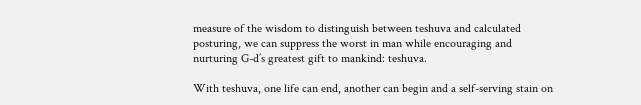measure of the wisdom to distinguish between teshuva and calculated posturing, we can suppress the worst in man while encouraging and nurturing G-d’s greatest gift to mankind: teshuva.

With teshuva, one life can end, another can begin and a self-serving stain on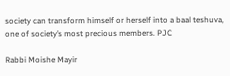society can transform himself or herself into a baal teshuva, one of society’s most precious members. PJC

Rabbi Moishe Mayir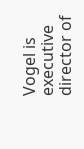Vogel is executive director of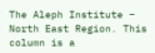The Aleph Institute – North East Region. This column is a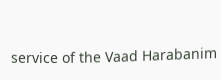service of the Vaad Harabanim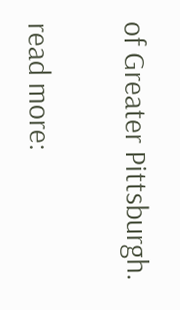of Greater Pittsburgh.

read more: